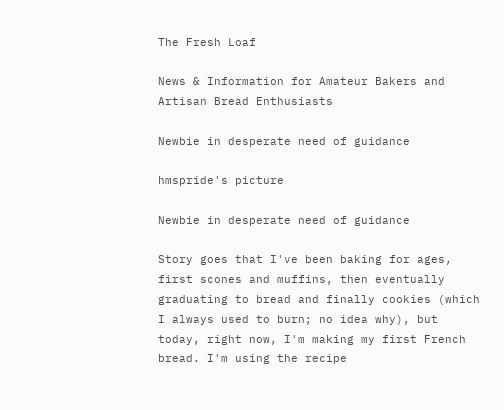The Fresh Loaf

News & Information for Amateur Bakers and Artisan Bread Enthusiasts

Newbie in desperate need of guidance

hmspride's picture

Newbie in desperate need of guidance

Story goes that I've been baking for ages, first scones and muffins, then eventually graduating to bread and finally cookies (which I always used to burn; no idea why), but today, right now, I'm making my first French bread. I'm using the recipe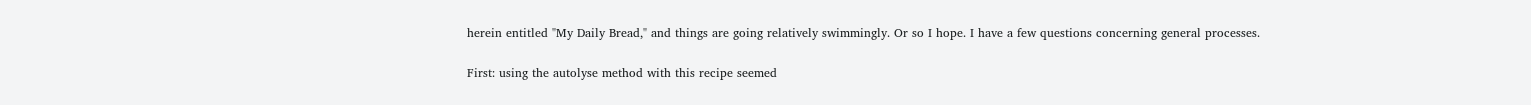herein entitled "My Daily Bread," and things are going relatively swimmingly. Or so I hope. I have a few questions concerning general processes.

First: using the autolyse method with this recipe seemed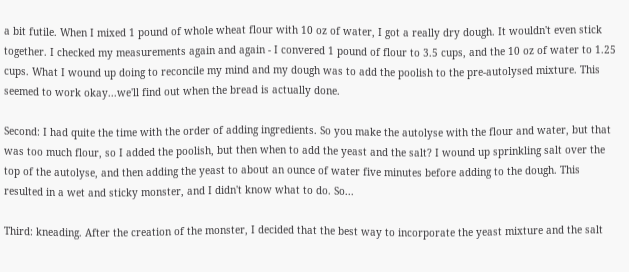a bit futile. When I mixed 1 pound of whole wheat flour with 10 oz of water, I got a really dry dough. It wouldn't even stick together. I checked my measurements again and again - I convered 1 pound of flour to 3.5 cups, and the 10 oz of water to 1.25 cups. What I wound up doing to reconcile my mind and my dough was to add the poolish to the pre-autolysed mixture. This seemed to work okay...we'll find out when the bread is actually done.

Second: I had quite the time with the order of adding ingredients. So you make the autolyse with the flour and water, but that was too much flour, so I added the poolish, but then when to add the yeast and the salt? I wound up sprinkling salt over the top of the autolyse, and then adding the yeast to about an ounce of water five minutes before adding to the dough. This resulted in a wet and sticky monster, and I didn't know what to do. So...

Third: kneading. After the creation of the monster, I decided that the best way to incorporate the yeast mixture and the salt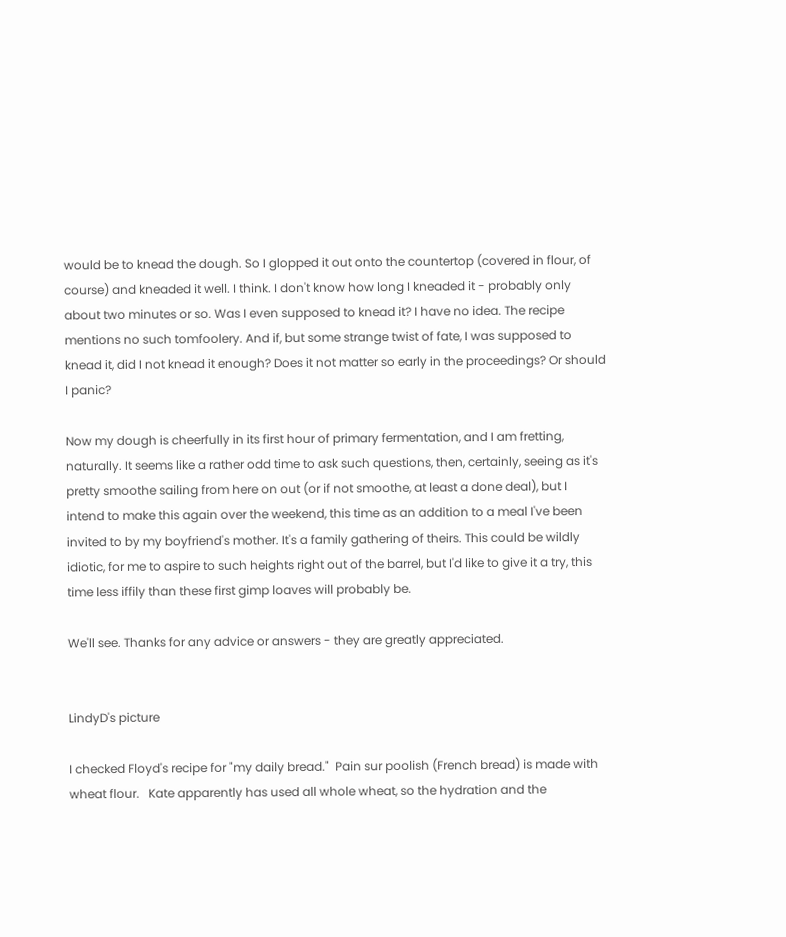would be to knead the dough. So I glopped it out onto the countertop (covered in flour, of course) and kneaded it well. I think. I don't know how long I kneaded it - probably only about two minutes or so. Was I even supposed to knead it? I have no idea. The recipe mentions no such tomfoolery. And if, but some strange twist of fate, I was supposed to knead it, did I not knead it enough? Does it not matter so early in the proceedings? Or should I panic?

Now my dough is cheerfully in its first hour of primary fermentation, and I am fretting, naturally. It seems like a rather odd time to ask such questions, then, certainly, seeing as it's pretty smoothe sailing from here on out (or if not smoothe, at least a done deal), but I intend to make this again over the weekend, this time as an addition to a meal I've been invited to by my boyfriend's mother. It's a family gathering of theirs. This could be wildly idiotic, for me to aspire to such heights right out of the barrel, but I'd like to give it a try, this time less iffily than these first gimp loaves will probably be.

We'll see. Thanks for any advice or answers - they are greatly appreciated.


LindyD's picture

I checked Floyd's recipe for "my daily bread."  Pain sur poolish (French bread) is made with wheat flour.   Kate apparently has used all whole wheat, so the hydration and the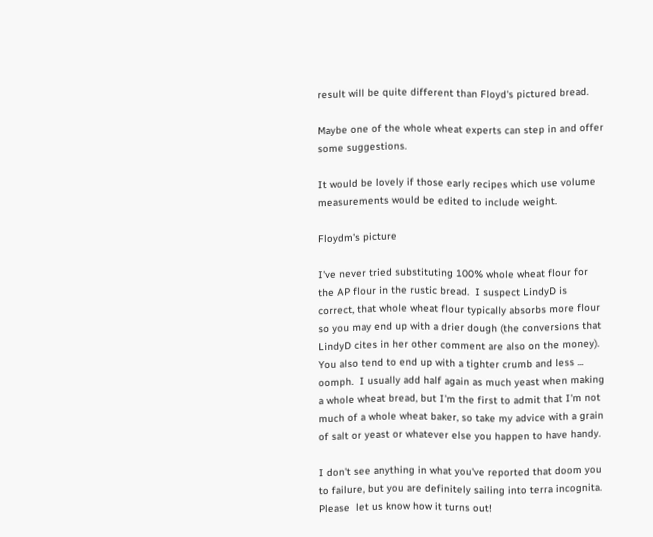result will be quite different than Floyd's pictured bread.

Maybe one of the whole wheat experts can step in and offer some suggestions.

It would be lovely if those early recipes which use volume measurements would be edited to include weight.

Floydm's picture

I've never tried substituting 100% whole wheat flour for the AP flour in the rustic bread.  I suspect LindyD is correct, that whole wheat flour typically absorbs more flour so you may end up with a drier dough (the conversions that LindyD cites in her other comment are also on the money).  You also tend to end up with a tighter crumb and less ... oomph.  I usually add half again as much yeast when making a whole wheat bread, but I'm the first to admit that I'm not much of a whole wheat baker, so take my advice with a grain of salt or yeast or whatever else you happen to have handy.

I don't see anything in what you've reported that doom you to failure, but you are definitely sailing into terra incognita.  Please  let us know how it turns out!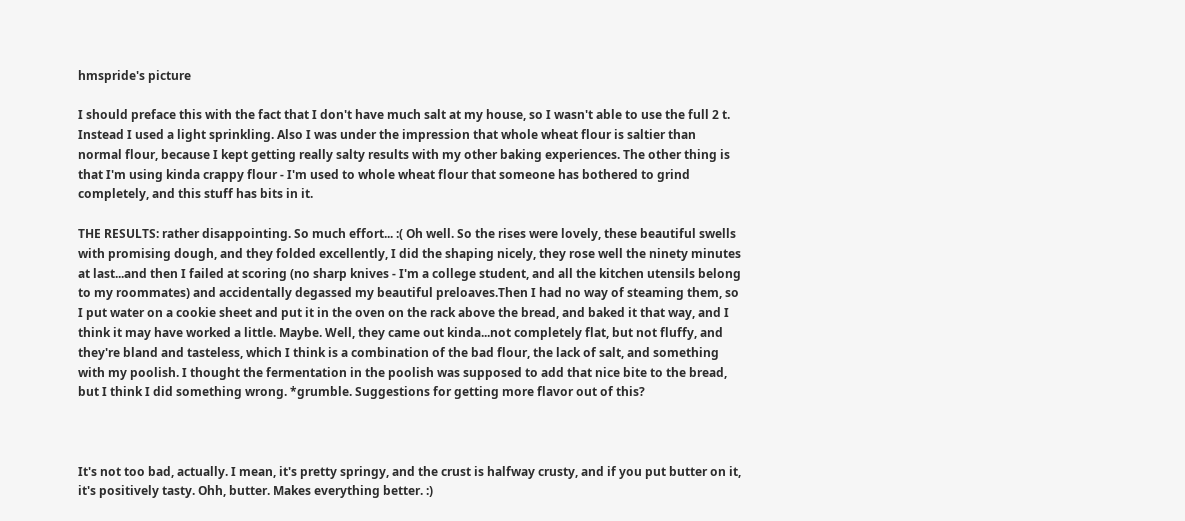hmspride's picture

I should preface this with the fact that I don't have much salt at my house, so I wasn't able to use the full 2 t. Instead I used a light sprinkling. Also I was under the impression that whole wheat flour is saltier than normal flour, because I kept getting really salty results with my other baking experiences. The other thing is that I'm using kinda crappy flour - I'm used to whole wheat flour that someone has bothered to grind completely, and this stuff has bits in it.

THE RESULTS: rather disappointing. So much effort... :( Oh well. So the rises were lovely, these beautiful swells with promising dough, and they folded excellently, I did the shaping nicely, they rose well the ninety minutes at last...and then I failed at scoring (no sharp knives - I'm a college student, and all the kitchen utensils belong to my roommates) and accidentally degassed my beautiful preloaves.Then I had no way of steaming them, so I put water on a cookie sheet and put it in the oven on the rack above the bread, and baked it that way, and I think it may have worked a little. Maybe. Well, they came out kinda...not completely flat, but not fluffy, and they're bland and tasteless, which I think is a combination of the bad flour, the lack of salt, and something with my poolish. I thought the fermentation in the poolish was supposed to add that nice bite to the bread, but I think I did something wrong. *grumble. Suggestions for getting more flavor out of this?



It's not too bad, actually. I mean, it's pretty springy, and the crust is halfway crusty, and if you put butter on it, it's positively tasty. Ohh, butter. Makes everything better. :)